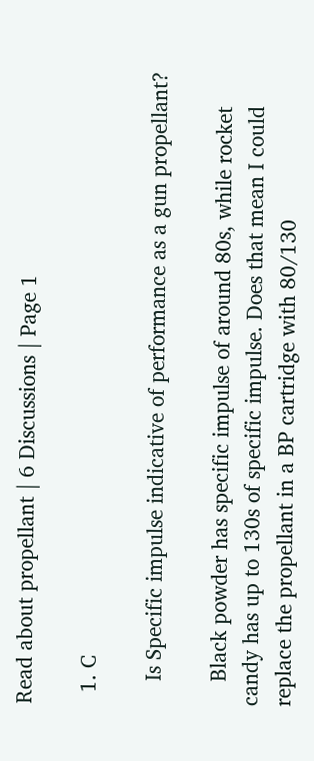Read about propellant | 6 Discussions | Page 1

  1. C

    Is Specific impulse indicative of performance as a gun propellant?

    Black powder has specific impulse of around 80s, while rocket candy has up to 130s of specific impulse. Does that mean I could replace the propellant in a BP cartridge with 80/130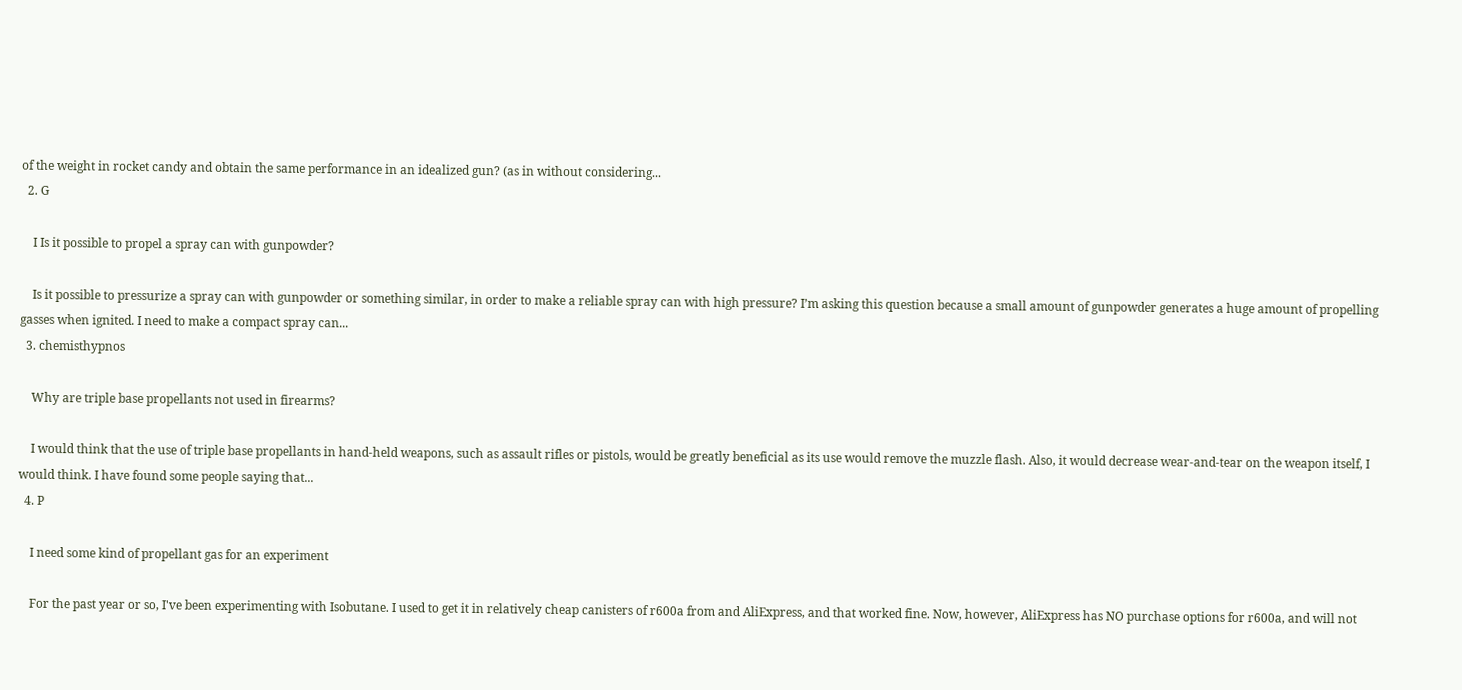of the weight in rocket candy and obtain the same performance in an idealized gun? (as in without considering...
  2. G

    I Is it possible to propel a spray can with gunpowder?

    Is it possible to pressurize a spray can with gunpowder or something similar, in order to make a reliable spray can with high pressure? I’m asking this question because a small amount of gunpowder generates a huge amount of propelling gasses when ignited. I need to make a compact spray can...
  3. chemisthypnos

    Why are triple base propellants not used in firearms?

    I would think that the use of triple base propellants in hand-held weapons, such as assault rifles or pistols, would be greatly beneficial as its use would remove the muzzle flash. Also, it would decrease wear-and-tear on the weapon itself, I would think. I have found some people saying that...
  4. P

    I need some kind of propellant gas for an experiment

    For the past year or so, I've been experimenting with Isobutane. I used to get it in relatively cheap canisters of r600a from and AliExpress, and that worked fine. Now, however, AliExpress has NO purchase options for r600a, and will not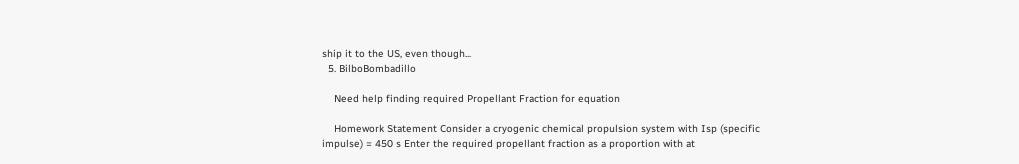ship it to the US, even though...
  5. BilboBombadillo

    Need help finding required Propellant Fraction for equation

    Homework Statement Consider a cryogenic chemical propulsion system with Isp (specific impulse) = 450 s Enter the required propellant fraction as a proportion with at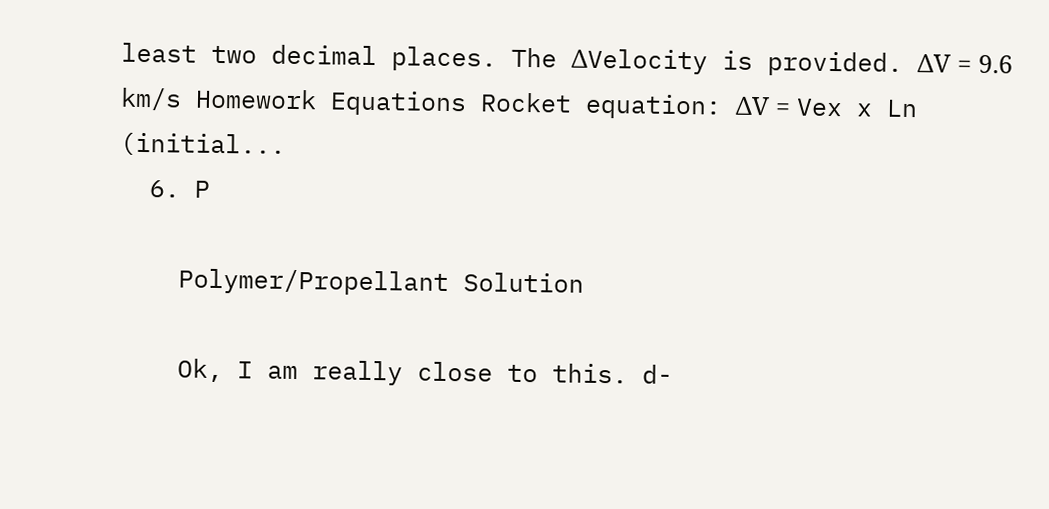least two decimal places. The ΔVelocity is provided. ΔV = 9.6 km/s Homework Equations Rocket equation: ΔV = Vex x Ln (initial...
  6. P

    Polymer/Propellant Solution

    Ok, I am really close to this. d-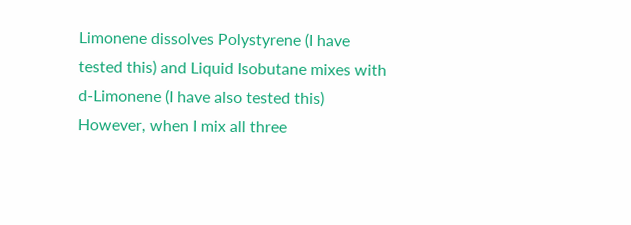Limonene dissolves Polystyrene (I have tested this) and Liquid Isobutane mixes with d-Limonene (I have also tested this) However, when I mix all three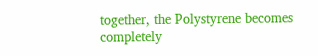together, the Polystyrene becomes completely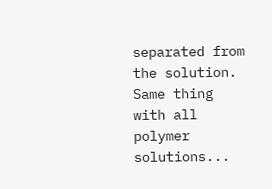separated from the solution. Same thing with all polymer solutions...